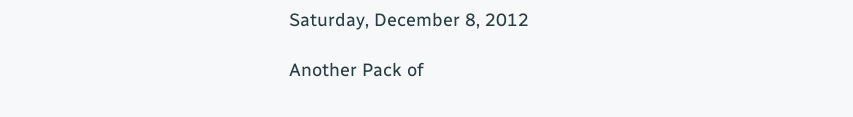Saturday, December 8, 2012

Another Pack of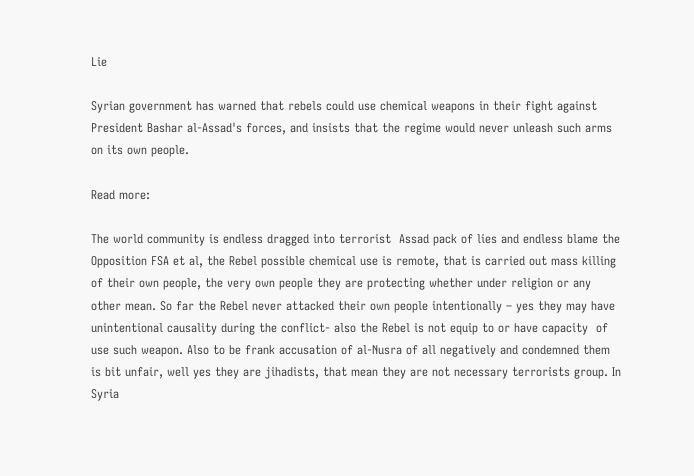Lie

Syrian government has warned that rebels could use chemical weapons in their fight against President Bashar al-Assad's forces, and insists that the regime would never unleash such arms on its own people.

Read more:

The world community is endless dragged into terrorist  Assad pack of lies and endless blame the Opposition FSA et al, the Rebel possible chemical use is remote, that is carried out mass killing of their own people, the very own people they are protecting whether under religion or any other mean. So far the Rebel never attacked their own people intentionally – yes they may have unintentional causality during the conflict- also the Rebel is not equip to or have capacity  of use such weapon. Also to be frank accusation of al-Nusra of all negatively and condemned them is bit unfair, well yes they are jihadists, that mean they are not necessary terrorists group. In Syria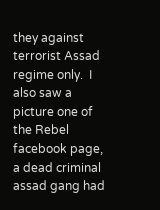they against terrorist Assad regime only.  I also saw a picture one of the Rebel facebook page, a dead criminal assad gang had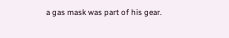a gas mask was part of his gear.